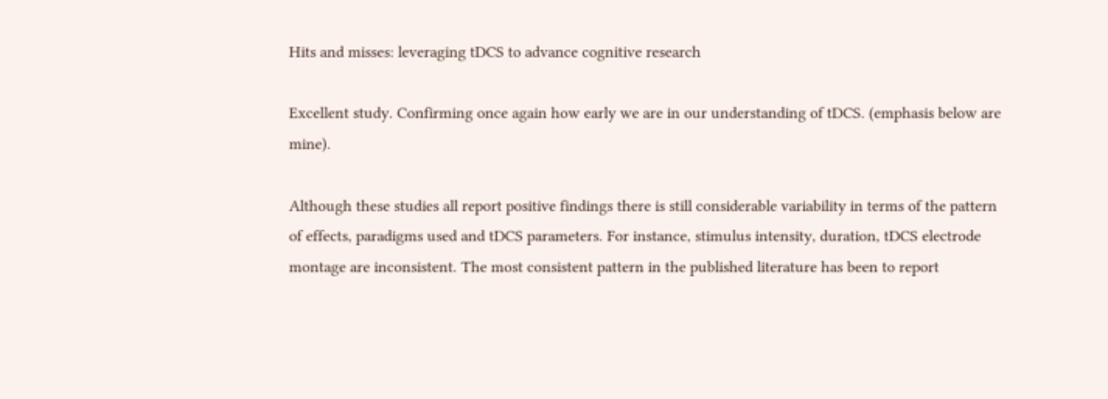Hits and misses: leveraging tDCS to advance cognitive research

Excellent study. Confirming once again how early we are in our understanding of tDCS. (emphasis below are mine).

Although these studies all report positive findings there is still considerable variability in terms of the pattern of effects, paradigms used and tDCS parameters. For instance, stimulus intensity, duration, tDCS electrode montage are inconsistent. The most consistent pattern in the published literature has been to report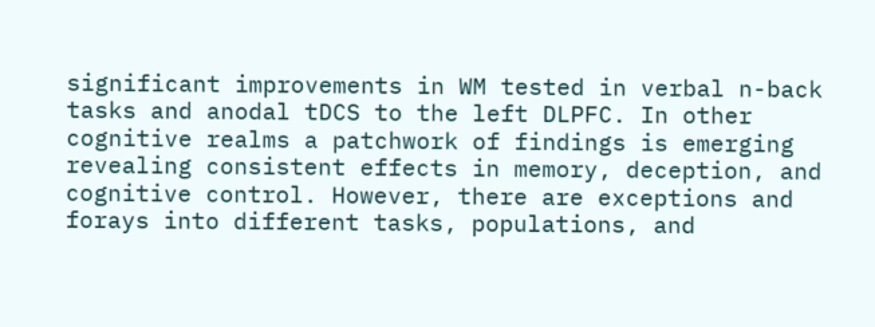significant improvements in WM tested in verbal n-back tasks and anodal tDCS to the left DLPFC. In other cognitive realms a patchwork of findings is emerging revealing consistent effects in memory, deception, and cognitive control. However, there are exceptions and forays into different tasks, populations, and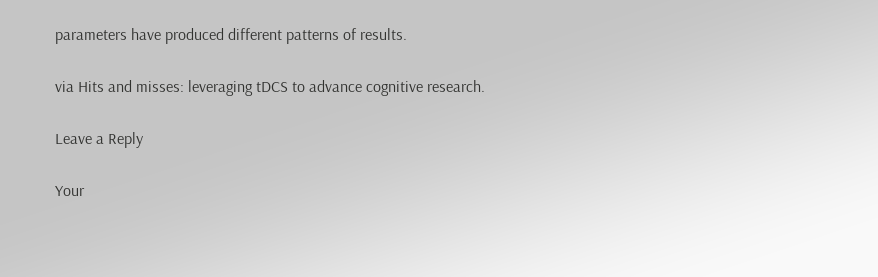parameters have produced different patterns of results.

via Hits and misses: leveraging tDCS to advance cognitive research.

Leave a Reply

Your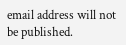email address will not be published.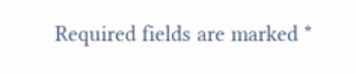Required fields are marked *